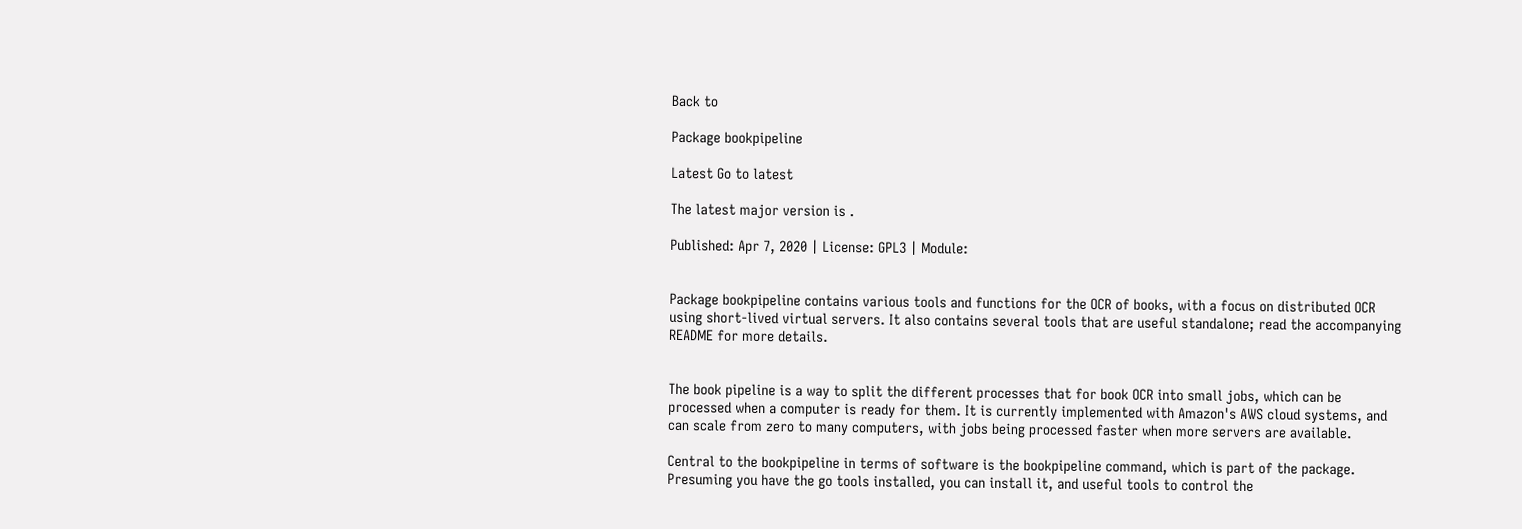Back to

Package bookpipeline

Latest Go to latest

The latest major version is .

Published: Apr 7, 2020 | License: GPL3 | Module:


Package bookpipeline contains various tools and functions for the OCR of books, with a focus on distributed OCR using short-lived virtual servers. It also contains several tools that are useful standalone; read the accompanying README for more details.


The book pipeline is a way to split the different processes that for book OCR into small jobs, which can be processed when a computer is ready for them. It is currently implemented with Amazon's AWS cloud systems, and can scale from zero to many computers, with jobs being processed faster when more servers are available.

Central to the bookpipeline in terms of software is the bookpipeline command, which is part of the package. Presuming you have the go tools installed, you can install it, and useful tools to control the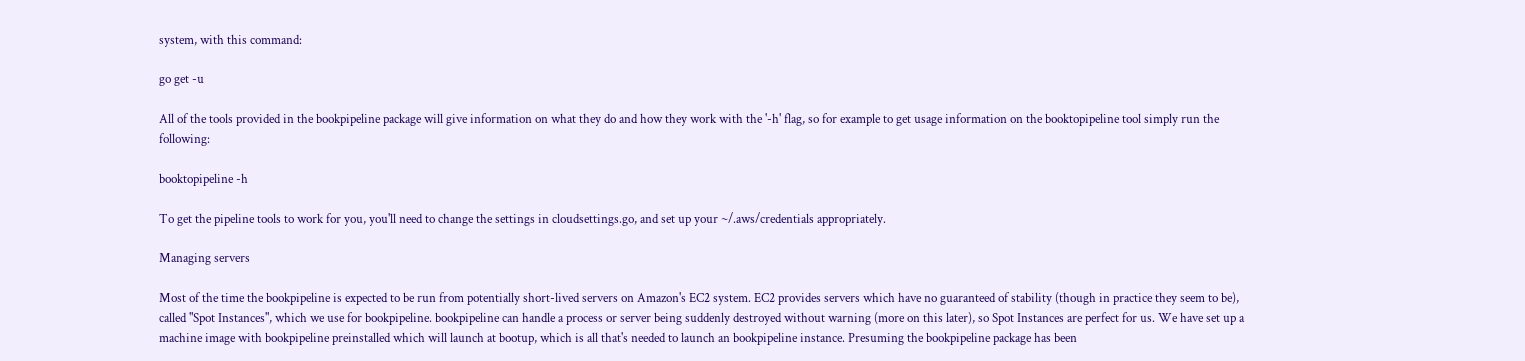system, with this command:

go get -u

All of the tools provided in the bookpipeline package will give information on what they do and how they work with the '-h' flag, so for example to get usage information on the booktopipeline tool simply run the following:

booktopipeline -h

To get the pipeline tools to work for you, you'll need to change the settings in cloudsettings.go, and set up your ~/.aws/credentials appropriately.

Managing servers

Most of the time the bookpipeline is expected to be run from potentially short-lived servers on Amazon's EC2 system. EC2 provides servers which have no guaranteed of stability (though in practice they seem to be), called "Spot Instances", which we use for bookpipeline. bookpipeline can handle a process or server being suddenly destroyed without warning (more on this later), so Spot Instances are perfect for us. We have set up a machine image with bookpipeline preinstalled which will launch at bootup, which is all that's needed to launch an bookpipeline instance. Presuming the bookpipeline package has been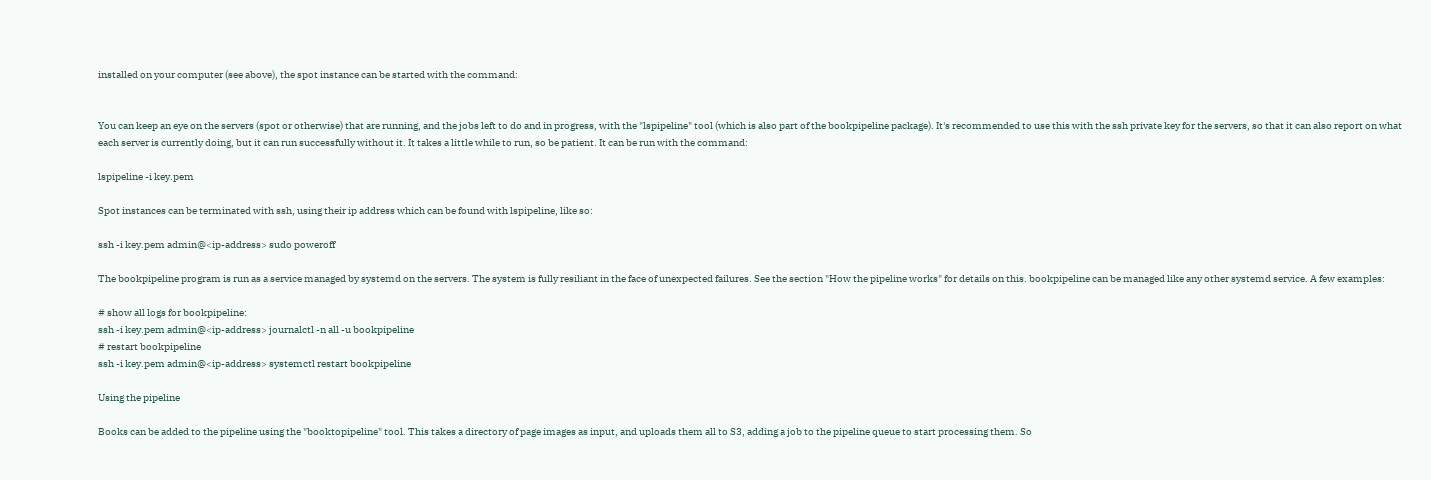installed on your computer (see above), the spot instance can be started with the command:


You can keep an eye on the servers (spot or otherwise) that are running, and the jobs left to do and in progress, with the "lspipeline" tool (which is also part of the bookpipeline package). It's recommended to use this with the ssh private key for the servers, so that it can also report on what each server is currently doing, but it can run successfully without it. It takes a little while to run, so be patient. It can be run with the command:

lspipeline -i key.pem

Spot instances can be terminated with ssh, using their ip address which can be found with lspipeline, like so:

ssh -i key.pem admin@<ip-address> sudo poweroff

The bookpipeline program is run as a service managed by systemd on the servers. The system is fully resiliant in the face of unexpected failures. See the section "How the pipeline works" for details on this. bookpipeline can be managed like any other systemd service. A few examples:

# show all logs for bookpipeline:
ssh -i key.pem admin@<ip-address> journalctl -n all -u bookpipeline
# restart bookpipeline
ssh -i key.pem admin@<ip-address> systemctl restart bookpipeline

Using the pipeline

Books can be added to the pipeline using the "booktopipeline" tool. This takes a directory of page images as input, and uploads them all to S3, adding a job to the pipeline queue to start processing them. So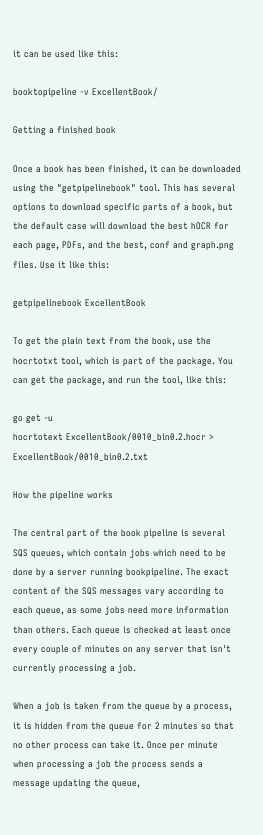it can be used like this:

booktopipeline -v ExcellentBook/

Getting a finished book

Once a book has been finished, it can be downloaded using the "getpipelinebook" tool. This has several options to download specific parts of a book, but the default case will download the best hOCR for each page, PDFs, and the best, conf and graph.png files. Use it like this:

getpipelinebook ExcellentBook

To get the plain text from the book, use the hocrtotxt tool, which is part of the package. You can get the package, and run the tool, like this:

go get -u
hocrtotext ExcellentBook/0010_bin0.2.hocr > ExcellentBook/0010_bin0.2.txt

How the pipeline works

The central part of the book pipeline is several SQS queues, which contain jobs which need to be done by a server running bookpipeline. The exact content of the SQS messages vary according to each queue, as some jobs need more information than others. Each queue is checked at least once every couple of minutes on any server that isn't currently processing a job.

When a job is taken from the queue by a process, it is hidden from the queue for 2 minutes so that no other process can take it. Once per minute when processing a job the process sends a message updating the queue,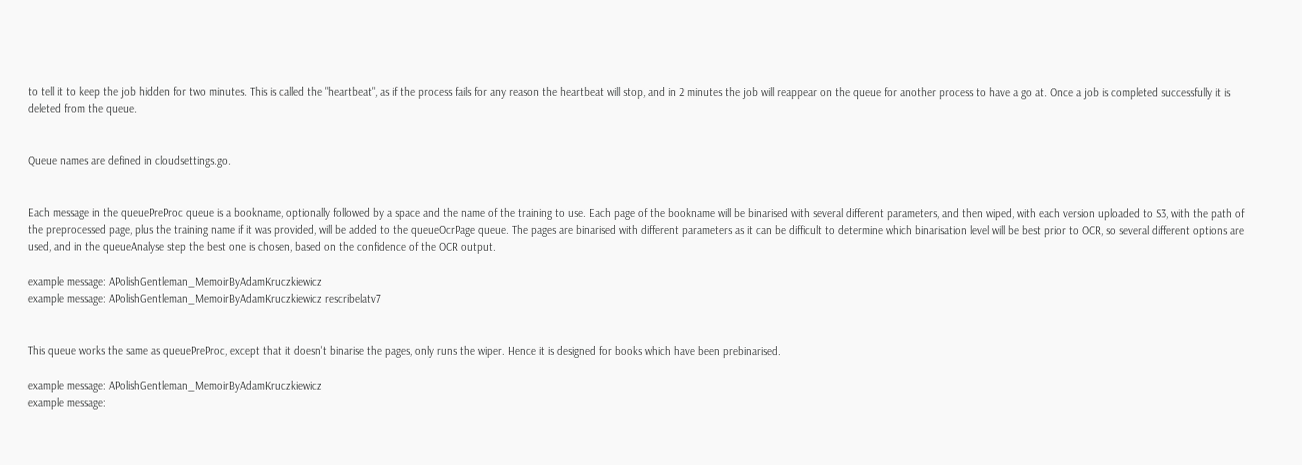to tell it to keep the job hidden for two minutes. This is called the "heartbeat", as if the process fails for any reason the heartbeat will stop, and in 2 minutes the job will reappear on the queue for another process to have a go at. Once a job is completed successfully it is deleted from the queue.


Queue names are defined in cloudsettings.go.


Each message in the queuePreProc queue is a bookname, optionally followed by a space and the name of the training to use. Each page of the bookname will be binarised with several different parameters, and then wiped, with each version uploaded to S3, with the path of the preprocessed page, plus the training name if it was provided, will be added to the queueOcrPage queue. The pages are binarised with different parameters as it can be difficult to determine which binarisation level will be best prior to OCR, so several different options are used, and in the queueAnalyse step the best one is chosen, based on the confidence of the OCR output.

example message: APolishGentleman_MemoirByAdamKruczkiewicz
example message: APolishGentleman_MemoirByAdamKruczkiewicz rescribelatv7


This queue works the same as queuePreProc, except that it doesn't binarise the pages, only runs the wiper. Hence it is designed for books which have been prebinarised.

example message: APolishGentleman_MemoirByAdamKruczkiewicz
example message: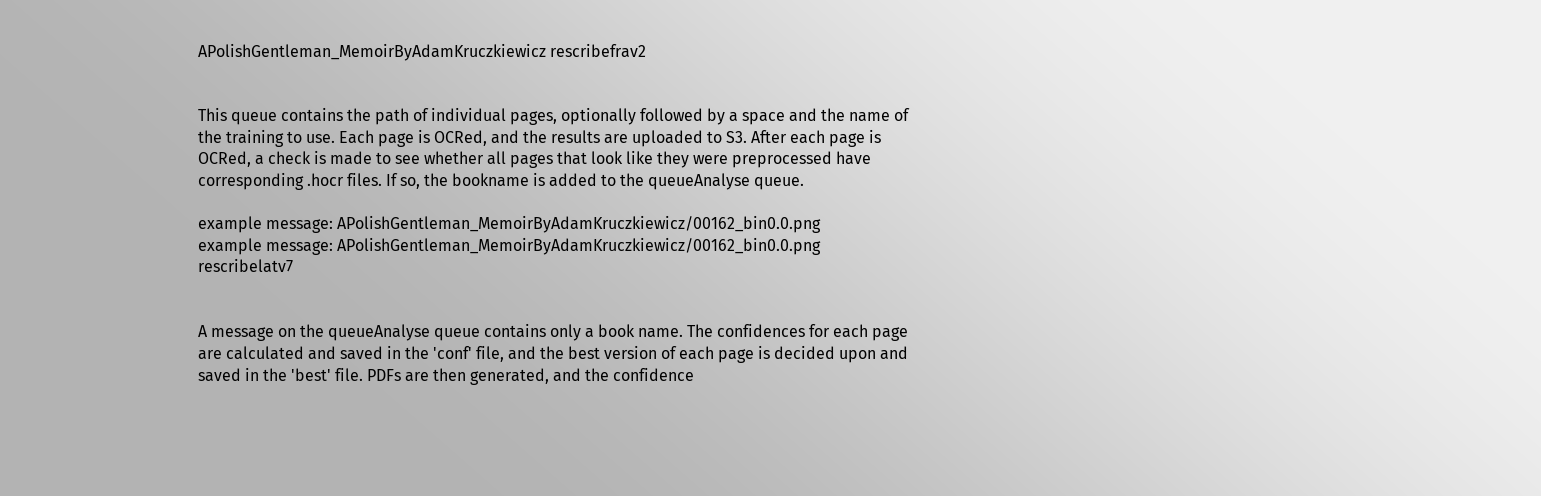APolishGentleman_MemoirByAdamKruczkiewicz rescribefrav2


This queue contains the path of individual pages, optionally followed by a space and the name of the training to use. Each page is OCRed, and the results are uploaded to S3. After each page is OCRed, a check is made to see whether all pages that look like they were preprocessed have corresponding .hocr files. If so, the bookname is added to the queueAnalyse queue.

example message: APolishGentleman_MemoirByAdamKruczkiewicz/00162_bin0.0.png
example message: APolishGentleman_MemoirByAdamKruczkiewicz/00162_bin0.0.png rescribelatv7


A message on the queueAnalyse queue contains only a book name. The confidences for each page are calculated and saved in the 'conf' file, and the best version of each page is decided upon and saved in the 'best' file. PDFs are then generated, and the confidence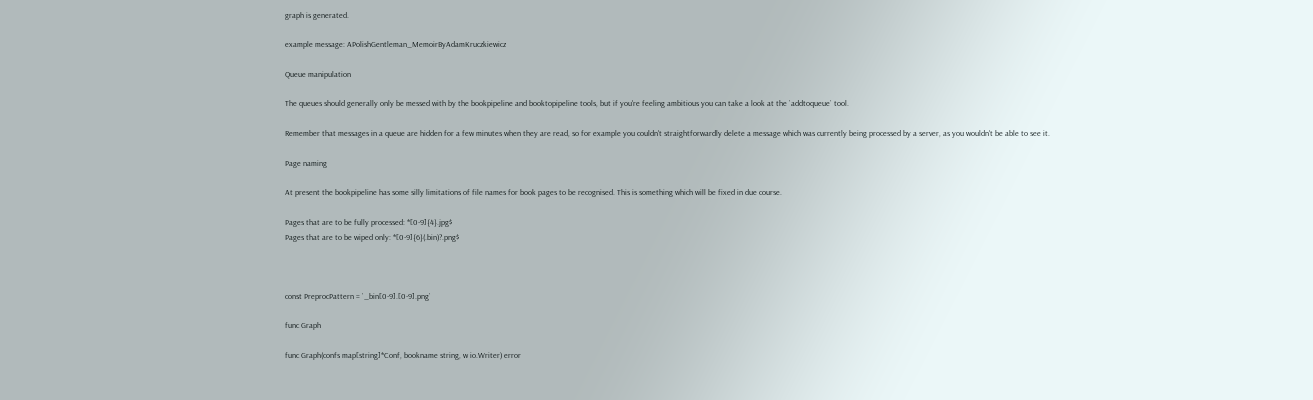graph is generated.

example message: APolishGentleman_MemoirByAdamKruczkiewicz

Queue manipulation

The queues should generally only be messed with by the bookpipeline and booktopipeline tools, but if you're feeling ambitious you can take a look at the `addtoqueue` tool.

Remember that messages in a queue are hidden for a few minutes when they are read, so for example you couldn't straightforwardly delete a message which was currently being processed by a server, as you wouldn't be able to see it.

Page naming

At present the bookpipeline has some silly limitations of file names for book pages to be recognised. This is something which will be fixed in due course.

Pages that are to be fully processed: *[0-9]{4}.jpg$
Pages that are to be wiped only: *[0-9]{6}(.bin)?.png$



const PreprocPattern = `_bin[0-9].[0-9].png`

func Graph

func Graph(confs map[string]*Conf, bookname string, w io.Writer) error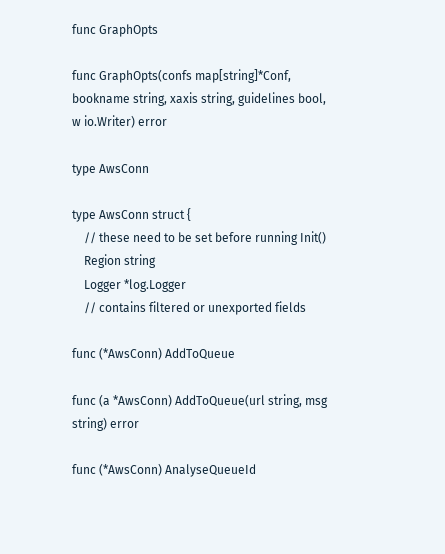func GraphOpts

func GraphOpts(confs map[string]*Conf, bookname string, xaxis string, guidelines bool, w io.Writer) error

type AwsConn

type AwsConn struct {
    // these need to be set before running Init()
    Region string
    Logger *log.Logger
    // contains filtered or unexported fields

func (*AwsConn) AddToQueue

func (a *AwsConn) AddToQueue(url string, msg string) error

func (*AwsConn) AnalyseQueueId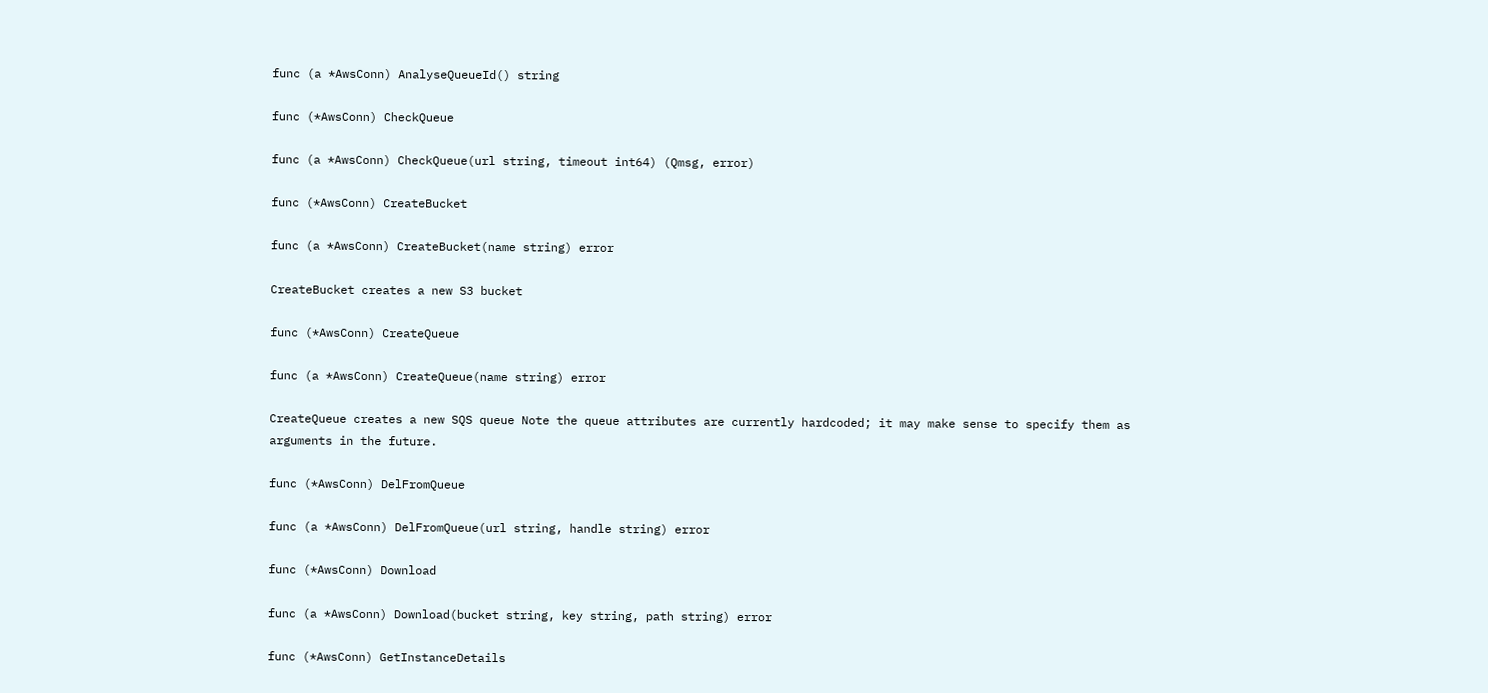func (a *AwsConn) AnalyseQueueId() string

func (*AwsConn) CheckQueue

func (a *AwsConn) CheckQueue(url string, timeout int64) (Qmsg, error)

func (*AwsConn) CreateBucket

func (a *AwsConn) CreateBucket(name string) error

CreateBucket creates a new S3 bucket

func (*AwsConn) CreateQueue

func (a *AwsConn) CreateQueue(name string) error

CreateQueue creates a new SQS queue Note the queue attributes are currently hardcoded; it may make sense to specify them as arguments in the future.

func (*AwsConn) DelFromQueue

func (a *AwsConn) DelFromQueue(url string, handle string) error

func (*AwsConn) Download

func (a *AwsConn) Download(bucket string, key string, path string) error

func (*AwsConn) GetInstanceDetails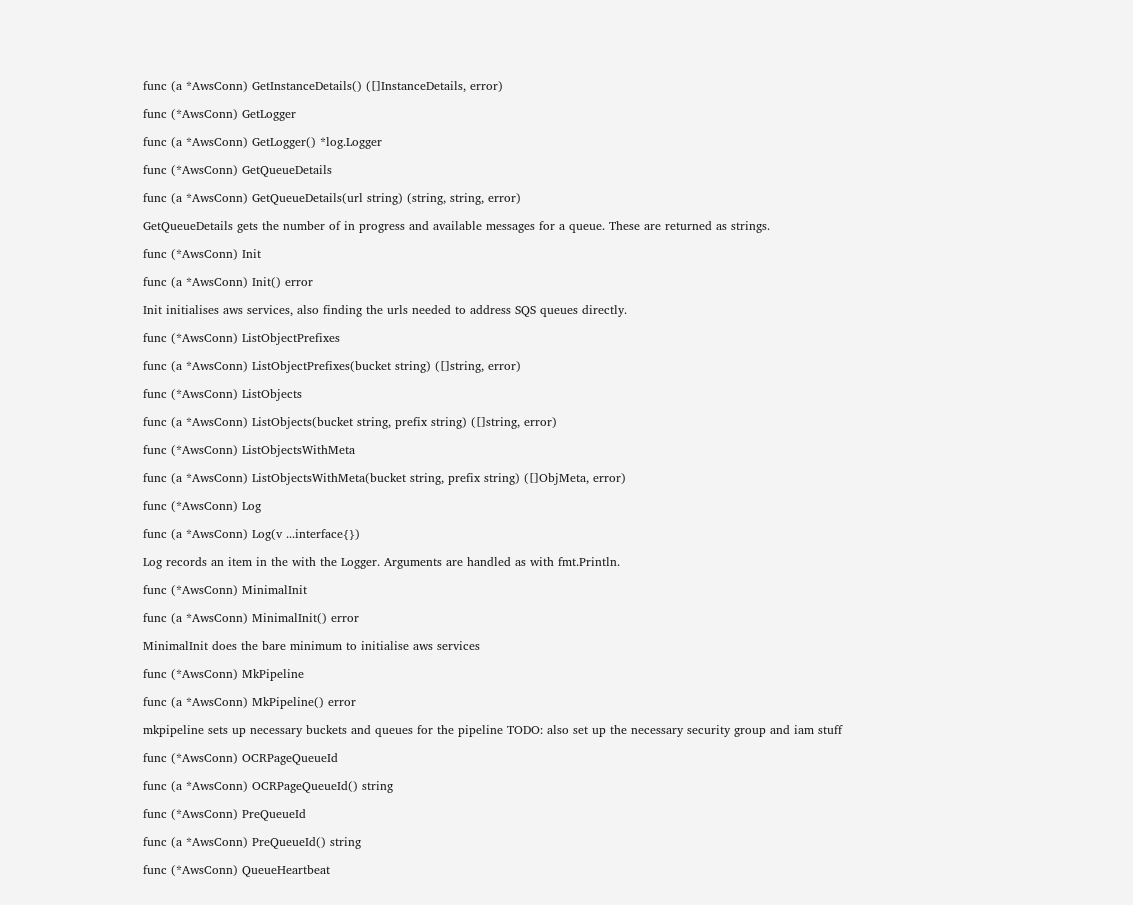func (a *AwsConn) GetInstanceDetails() ([]InstanceDetails, error)

func (*AwsConn) GetLogger

func (a *AwsConn) GetLogger() *log.Logger

func (*AwsConn) GetQueueDetails

func (a *AwsConn) GetQueueDetails(url string) (string, string, error)

GetQueueDetails gets the number of in progress and available messages for a queue. These are returned as strings.

func (*AwsConn) Init

func (a *AwsConn) Init() error

Init initialises aws services, also finding the urls needed to address SQS queues directly.

func (*AwsConn) ListObjectPrefixes

func (a *AwsConn) ListObjectPrefixes(bucket string) ([]string, error)

func (*AwsConn) ListObjects

func (a *AwsConn) ListObjects(bucket string, prefix string) ([]string, error)

func (*AwsConn) ListObjectsWithMeta

func (a *AwsConn) ListObjectsWithMeta(bucket string, prefix string) ([]ObjMeta, error)

func (*AwsConn) Log

func (a *AwsConn) Log(v ...interface{})

Log records an item in the with the Logger. Arguments are handled as with fmt.Println.

func (*AwsConn) MinimalInit

func (a *AwsConn) MinimalInit() error

MinimalInit does the bare minimum to initialise aws services

func (*AwsConn) MkPipeline

func (a *AwsConn) MkPipeline() error

mkpipeline sets up necessary buckets and queues for the pipeline TODO: also set up the necessary security group and iam stuff

func (*AwsConn) OCRPageQueueId

func (a *AwsConn) OCRPageQueueId() string

func (*AwsConn) PreQueueId

func (a *AwsConn) PreQueueId() string

func (*AwsConn) QueueHeartbeat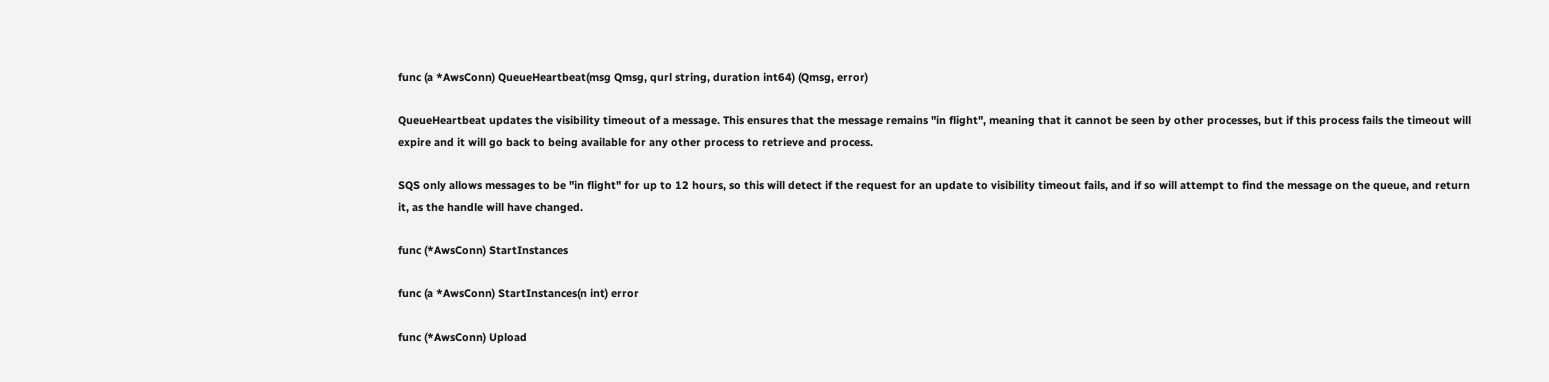func (a *AwsConn) QueueHeartbeat(msg Qmsg, qurl string, duration int64) (Qmsg, error)

QueueHeartbeat updates the visibility timeout of a message. This ensures that the message remains "in flight", meaning that it cannot be seen by other processes, but if this process fails the timeout will expire and it will go back to being available for any other process to retrieve and process.

SQS only allows messages to be "in flight" for up to 12 hours, so this will detect if the request for an update to visibility timeout fails, and if so will attempt to find the message on the queue, and return it, as the handle will have changed.

func (*AwsConn) StartInstances

func (a *AwsConn) StartInstances(n int) error

func (*AwsConn) Upload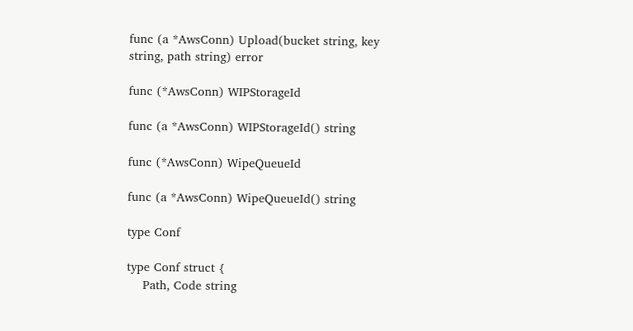func (a *AwsConn) Upload(bucket string, key string, path string) error

func (*AwsConn) WIPStorageId

func (a *AwsConn) WIPStorageId() string

func (*AwsConn) WipeQueueId

func (a *AwsConn) WipeQueueId() string

type Conf

type Conf struct {
    Path, Code string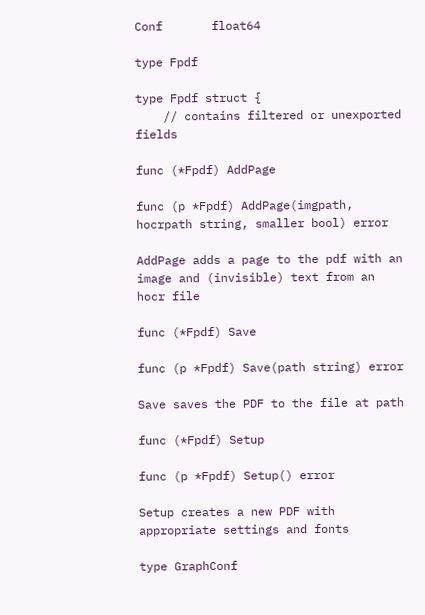Conf       float64

type Fpdf

type Fpdf struct {
    // contains filtered or unexported fields

func (*Fpdf) AddPage

func (p *Fpdf) AddPage(imgpath, hocrpath string, smaller bool) error

AddPage adds a page to the pdf with an image and (invisible) text from an hocr file

func (*Fpdf) Save

func (p *Fpdf) Save(path string) error

Save saves the PDF to the file at path

func (*Fpdf) Setup

func (p *Fpdf) Setup() error

Setup creates a new PDF with appropriate settings and fonts

type GraphConf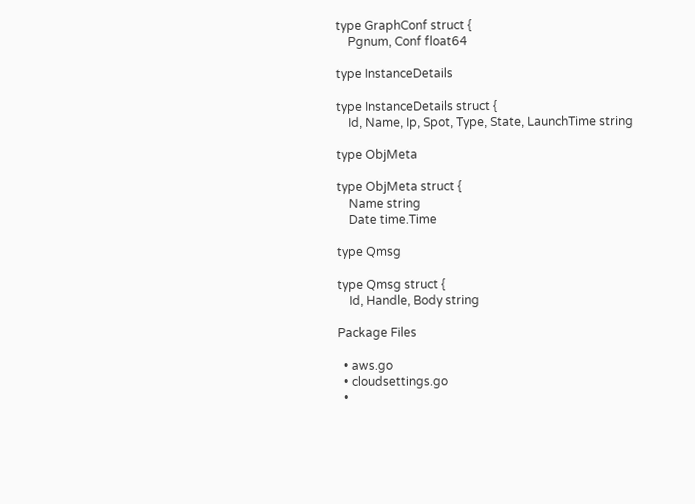type GraphConf struct {
    Pgnum, Conf float64

type InstanceDetails

type InstanceDetails struct {
    Id, Name, Ip, Spot, Type, State, LaunchTime string

type ObjMeta

type ObjMeta struct {
    Name string
    Date time.Time

type Qmsg

type Qmsg struct {
    Id, Handle, Body string

Package Files

  • aws.go
  • cloudsettings.go
  •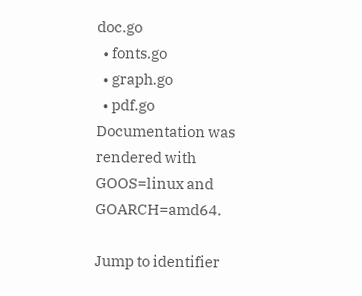doc.go
  • fonts.go
  • graph.go
  • pdf.go
Documentation was rendered with GOOS=linux and GOARCH=amd64.

Jump to identifier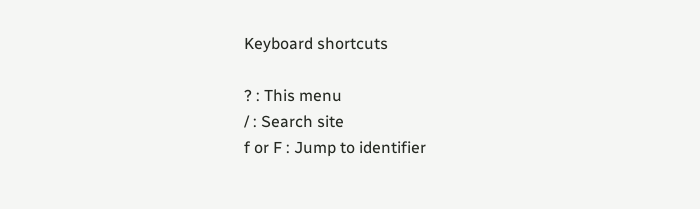Keyboard shortcuts

? : This menu
/ : Search site
f or F : Jump to identifier